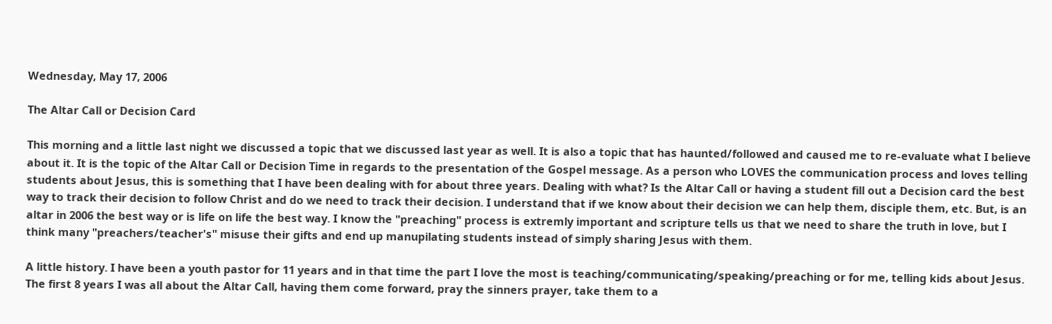Wednesday, May 17, 2006

The Altar Call or Decision Card

This morning and a little last night we discussed a topic that we discussed last year as well. It is also a topic that has haunted/followed and caused me to re-evaluate what I believe about it. It is the topic of the Altar Call or Decision Time in regards to the presentation of the Gospel message. As a person who LOVES the communication process and loves telling students about Jesus, this is something that I have been dealing with for about three years. Dealing with what? Is the Altar Call or having a student fill out a Decision card the best way to track their decision to follow Christ and do we need to track their decision. I understand that if we know about their decision we can help them, disciple them, etc. But, is an altar in 2006 the best way or is life on life the best way. I know the "preaching" process is extremly important and scripture tells us that we need to share the truth in love, but I think many "preachers/teacher's" misuse their gifts and end up manupilating students instead of simply sharing Jesus with them.

A little history. I have been a youth pastor for 11 years and in that time the part I love the most is teaching/communicating/speaking/preaching or for me, telling kids about Jesus. The first 8 years I was all about the Altar Call, having them come forward, pray the sinners prayer, take them to a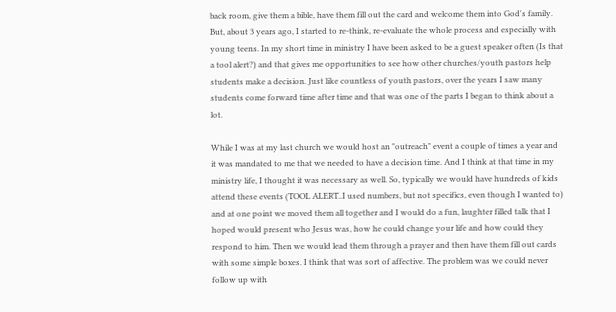back room, give them a bible, have them fill out the card and welcome them into God's family. But, about 3 years ago, I started to re-think, re-evaluate the whole process and especially with young teens. In my short time in ministry I have been asked to be a guest speaker often (Is that a tool alert?) and that gives me opportunities to see how other churches/youth pastors help students make a decision. Just like countless of youth pastors, over the years I saw many students come forward time after time and that was one of the parts I began to think about a lot.

While I was at my last church we would host an "outreach" event a couple of times a year and it was mandated to me that we needed to have a decision time. And I think at that time in my ministry life, I thought it was necessary as well. So, typically we would have hundreds of kids attend these events (TOOL ALERT..I used numbers, but not specifics, even though I wanted to) and at one point we moved them all together and I would do a fun, laughter filled talk that I hoped would present who Jesus was, how he could change your life and how could they respond to him. Then we would lead them through a prayer and then have them fill out cards with some simple boxes. I think that was sort of affective. The problem was we could never follow up with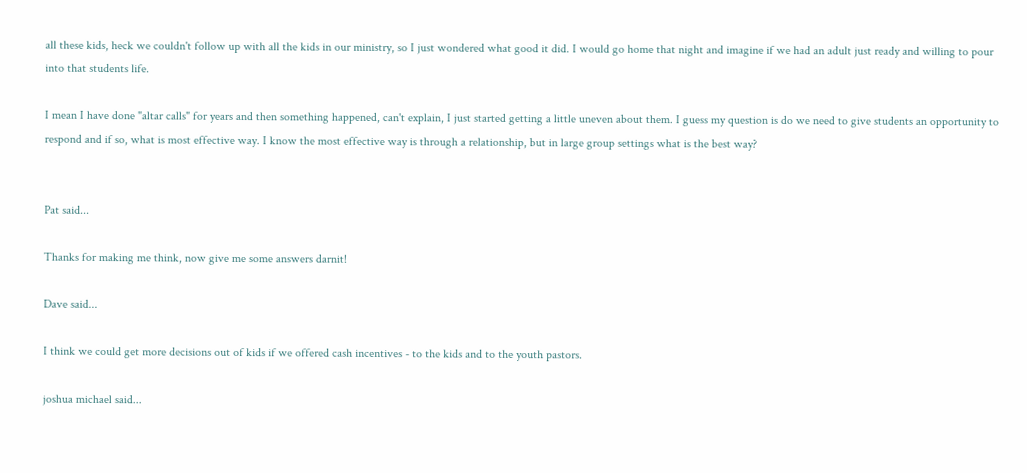all these kids, heck we couldn't follow up with all the kids in our ministry, so I just wondered what good it did. I would go home that night and imagine if we had an adult just ready and willing to pour into that students life.

I mean I have done "altar calls" for years and then something happened, can't explain, I just started getting a little uneven about them. I guess my question is do we need to give students an opportunity to respond and if so, what is most effective way. I know the most effective way is through a relationship, but in large group settings what is the best way?


Pat said...

Thanks for making me think, now give me some answers darnit!

Dave said...

I think we could get more decisions out of kids if we offered cash incentives - to the kids and to the youth pastors.

joshua michael said...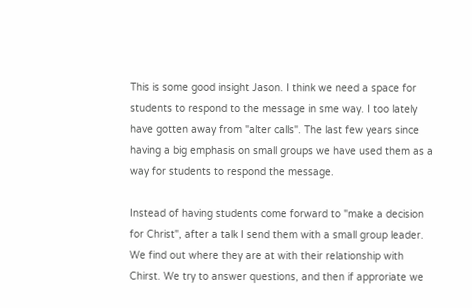This is some good insight Jason. I think we need a space for students to respond to the message in sme way. I too lately have gotten away from "alter calls". The last few years since having a big emphasis on small groups we have used them as a way for students to respond the message.

Instead of having students come forward to "make a decision for Christ", after a talk I send them with a small group leader. We find out where they are at with their relationship with Chirst. We try to answer questions, and then if approriate we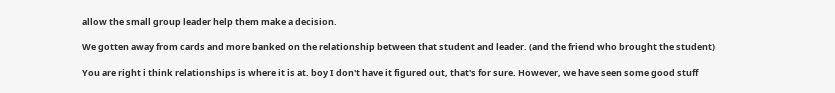allow the small group leader help them make a decision.

We gotten away from cards and more banked on the relationship between that student and leader. (and the friend who brought the student)

You are right i think relationships is where it is at. boy I don't have it figured out, that's for sure. However, we have seen some good stuff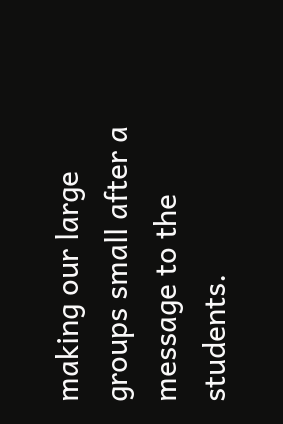making our large groups small after a message to the students.